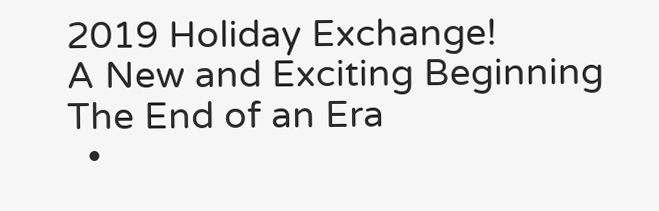2019 Holiday Exchange!
A New and Exciting Beginning
The End of an Era
  •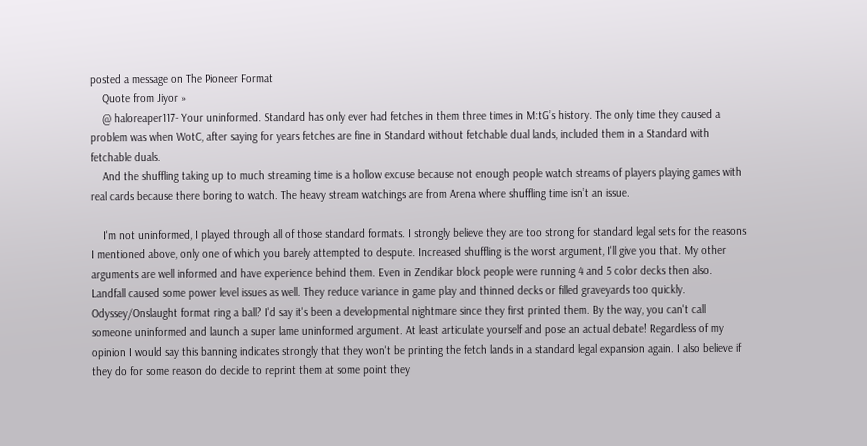posted a message on The Pioneer Format
    Quote from Jiyor »
    @ haloreaper117- Your uninformed. Standard has only ever had fetches in them three times in M:tG’s history. The only time they caused a problem was when WotC, after saying for years fetches are fine in Standard without fetchable dual lands, included them in a Standard with fetchable duals.
    And the shuffling taking up to much streaming time is a hollow excuse because not enough people watch streams of players playing games with real cards because there boring to watch. The heavy stream watchings are from Arena where shuffling time isn’t an issue.

    I'm not uninformed, I played through all of those standard formats. I strongly believe they are too strong for standard legal sets for the reasons I mentioned above, only one of which you barely attempted to despute. Increased shuffling is the worst argument, I'll give you that. My other arguments are well informed and have experience behind them. Even in Zendikar block people were running 4 and 5 color decks then also. Landfall caused some power level issues as well. They reduce variance in game play and thinned decks or filled graveyards too quickly. Odyssey/Onslaught format ring a ball? I'd say it's been a developmental nightmare since they first printed them. By the way, you can't call someone uninformed and launch a super lame uninformed argument. At least articulate yourself and pose an actual debate! Regardless of my opinion I would say this banning indicates strongly that they won't be printing the fetch lands in a standard legal expansion again. I also believe if they do for some reason do decide to reprint them at some point they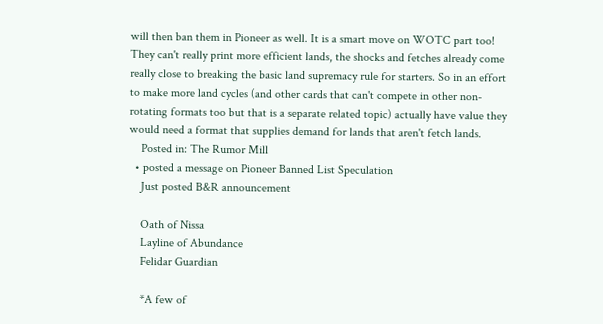will then ban them in Pioneer as well. It is a smart move on WOTC part too! They can't really print more efficient lands, the shocks and fetches already come really close to breaking the basic land supremacy rule for starters. So in an effort to make more land cycles (and other cards that can't compete in other non- rotating formats too but that is a separate related topic) actually have value they would need a format that supplies demand for lands that aren't fetch lands.
    Posted in: The Rumor Mill
  • posted a message on Pioneer Banned List Speculation
    Just posted B&R announcement

    Oath of Nissa
    Layline of Abundance
    Felidar Guardian

    *A few of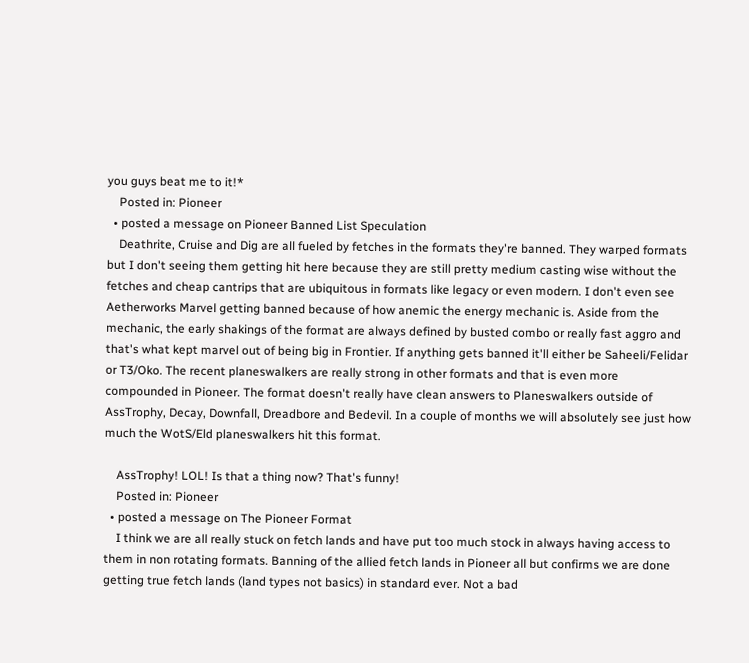you guys beat me to it!*
    Posted in: Pioneer
  • posted a message on Pioneer Banned List Speculation
    Deathrite, Cruise and Dig are all fueled by fetches in the formats they're banned. They warped formats but I don't seeing them getting hit here because they are still pretty medium casting wise without the fetches and cheap cantrips that are ubiquitous in formats like legacy or even modern. I don't even see Aetherworks Marvel getting banned because of how anemic the energy mechanic is. Aside from the mechanic, the early shakings of the format are always defined by busted combo or really fast aggro and that's what kept marvel out of being big in Frontier. If anything gets banned it'll either be Saheeli/Felidar or T3/Oko. The recent planeswalkers are really strong in other formats and that is even more compounded in Pioneer. The format doesn't really have clean answers to Planeswalkers outside of AssTrophy, Decay, Downfall, Dreadbore and Bedevil. In a couple of months we will absolutely see just how much the WotS/Eld planeswalkers hit this format.

    AssTrophy! LOL! Is that a thing now? That's funny!
    Posted in: Pioneer
  • posted a message on The Pioneer Format
    I think we are all really stuck on fetch lands and have put too much stock in always having access to them in non rotating formats. Banning of the allied fetch lands in Pioneer all but confirms we are done getting true fetch lands (land types not basics) in standard ever. Not a bad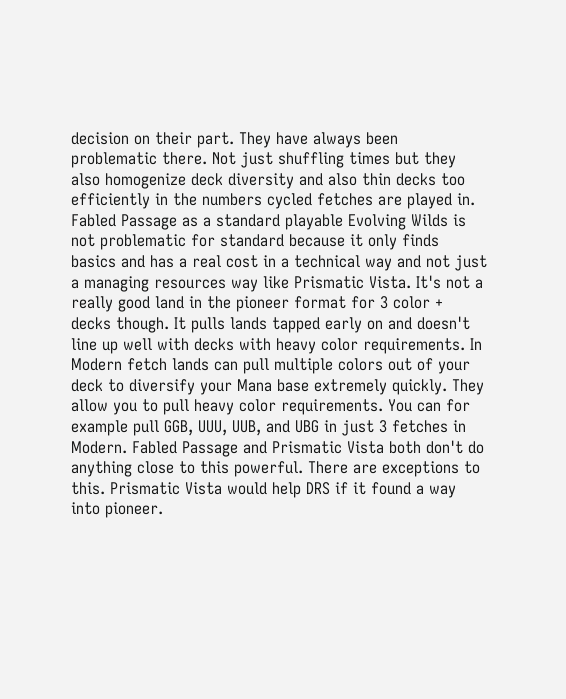decision on their part. They have always been problematic there. Not just shuffling times but they also homogenize deck diversity and also thin decks too efficiently in the numbers cycled fetches are played in. Fabled Passage as a standard playable Evolving Wilds is not problematic for standard because it only finds basics and has a real cost in a technical way and not just a managing resources way like Prismatic Vista. It's not a really good land in the pioneer format for 3 color + decks though. It pulls lands tapped early on and doesn't line up well with decks with heavy color requirements. In Modern fetch lands can pull multiple colors out of your deck to diversify your Mana base extremely quickly. They allow you to pull heavy color requirements. You can for example pull GGB, UUU, UUB, and UBG in just 3 fetches in Modern. Fabled Passage and Prismatic Vista both don't do anything close to this powerful. There are exceptions to this. Prismatic Vista would help DRS if it found a way into pioneer.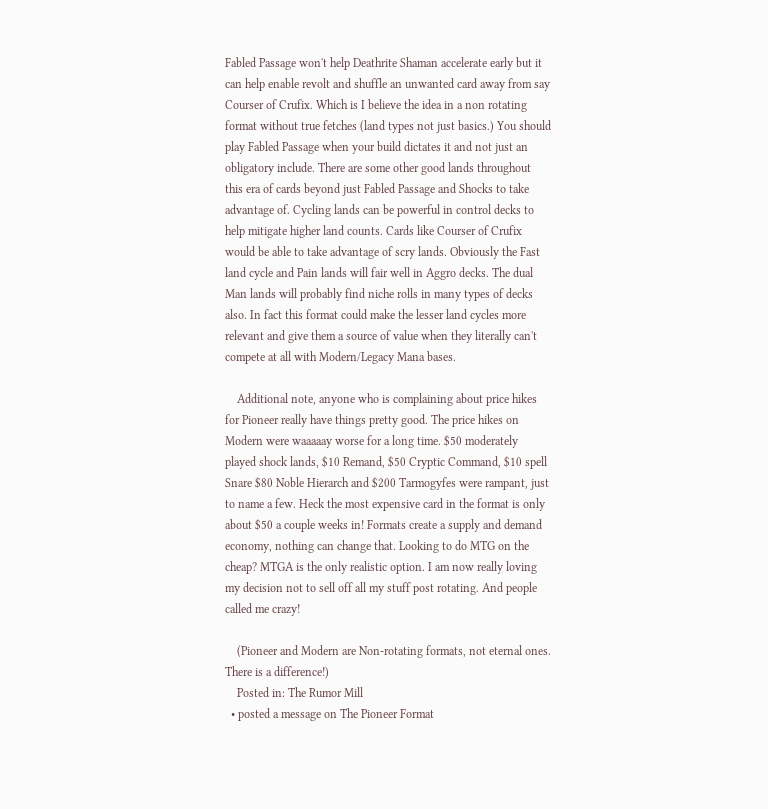Fabled Passage won't help Deathrite Shaman accelerate early but it can help enable revolt and shuffle an unwanted card away from say Courser of Crufix. Which is I believe the idea in a non rotating format without true fetches (land types not just basics.) You should play Fabled Passage when your build dictates it and not just an obligatory include. There are some other good lands throughout this era of cards beyond just Fabled Passage and Shocks to take advantage of. Cycling lands can be powerful in control decks to help mitigate higher land counts. Cards like Courser of Crufix would be able to take advantage of scry lands. Obviously the Fast land cycle and Pain lands will fair well in Aggro decks. The dual Man lands will probably find niche rolls in many types of decks also. In fact this format could make the lesser land cycles more relevant and give them a source of value when they literally can't compete at all with Modern/Legacy Mana bases.

    Additional note, anyone who is complaining about price hikes for Pioneer really have things pretty good. The price hikes on Modern were waaaaay worse for a long time. $50 moderately played shock lands, $10 Remand, $50 Cryptic Command, $10 spell Snare $80 Noble Hierarch and $200 Tarmogyfes were rampant, just to name a few. Heck the most expensive card in the format is only about $50 a couple weeks in! Formats create a supply and demand economy, nothing can change that. Looking to do MTG on the cheap? MTGA is the only realistic option. I am now really loving my decision not to sell off all my stuff post rotating. And people called me crazy!

    (Pioneer and Modern are Non-rotating formats, not eternal ones. There is a difference!)
    Posted in: The Rumor Mill
  • posted a message on The Pioneer Format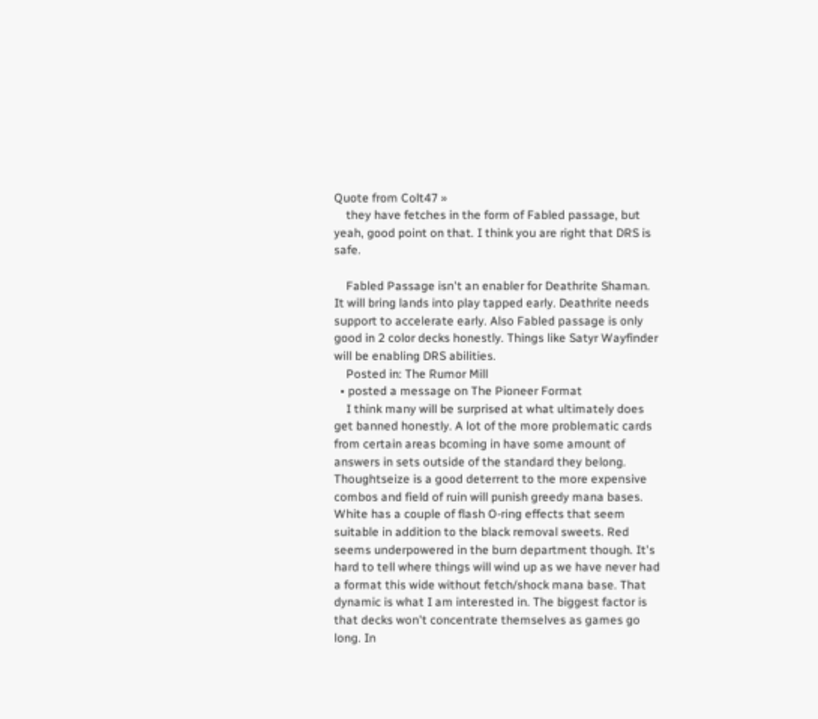Quote from Colt47 »
    they have fetches in the form of Fabled passage, but yeah, good point on that. I think you are right that DRS is safe.

    Fabled Passage isn't an enabler for Deathrite Shaman. It will bring lands into play tapped early. Deathrite needs support to accelerate early. Also Fabled passage is only good in 2 color decks honestly. Things like Satyr Wayfinder will be enabling DRS abilities.
    Posted in: The Rumor Mill
  • posted a message on The Pioneer Format
    I think many will be surprised at what ultimately does get banned honestly. A lot of the more problematic cards from certain areas bcoming in have some amount of answers in sets outside of the standard they belong. Thoughtseize is a good deterrent to the more expensive combos and field of ruin will punish greedy mana bases. White has a couple of flash O-ring effects that seem suitable in addition to the black removal sweets. Red seems underpowered in the burn department though. It's hard to tell where things will wind up as we have never had a format this wide without fetch/shock mana base. That dynamic is what I am interested in. The biggest factor is that decks won't concentrate themselves as games go long. In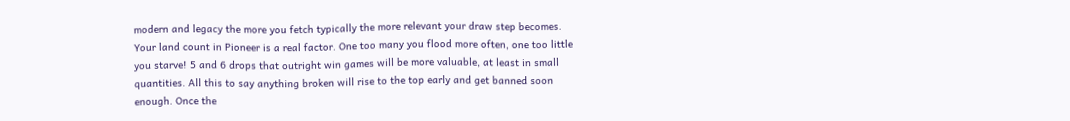modern and legacy the more you fetch typically the more relevant your draw step becomes. Your land count in Pioneer is a real factor. One too many you flood more often, one too little you starve! 5 and 6 drops that outright win games will be more valuable, at least in small quantities. All this to say anything broken will rise to the top early and get banned soon enough. Once the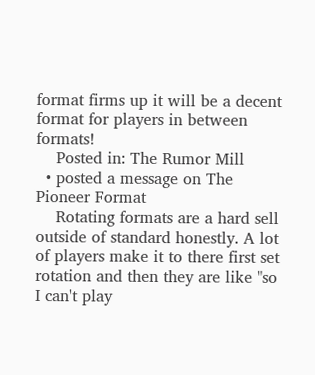format firms up it will be a decent format for players in between formats!
    Posted in: The Rumor Mill
  • posted a message on The Pioneer Format
    Rotating formats are a hard sell outside of standard honestly. A lot of players make it to there first set rotation and then they are like "so I can't play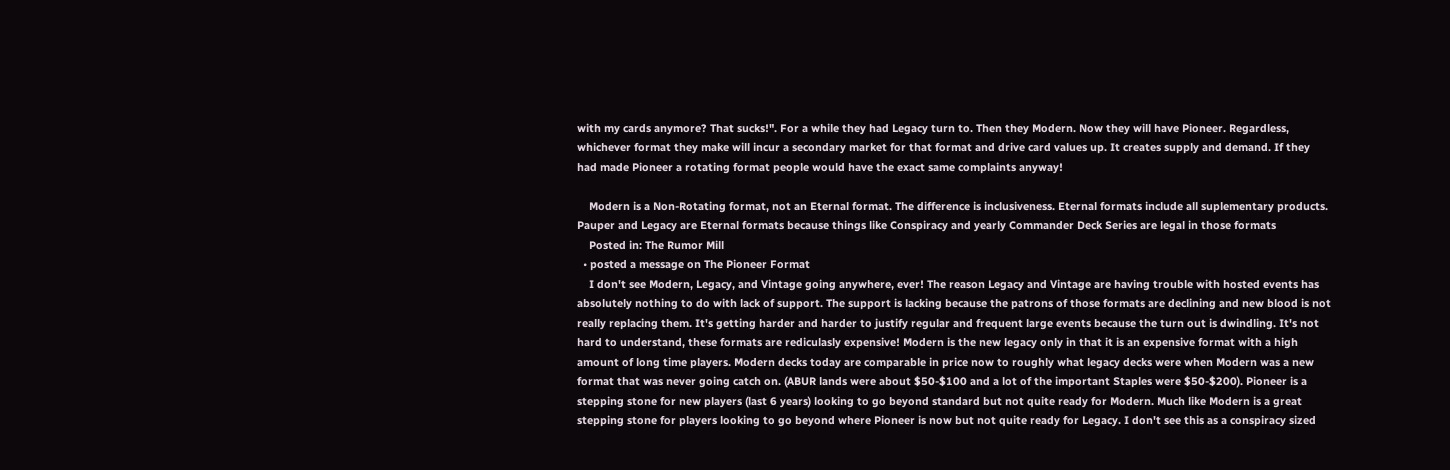with my cards anymore? That sucks!". For a while they had Legacy turn to. Then they Modern. Now they will have Pioneer. Regardless, whichever format they make will incur a secondary market for that format and drive card values up. It creates supply and demand. If they had made Pioneer a rotating format people would have the exact same complaints anyway!

    Modern is a Non-Rotating format, not an Eternal format. The difference is inclusiveness. Eternal formats include all suplementary products. Pauper and Legacy are Eternal formats because things like Conspiracy and yearly Commander Deck Series are legal in those formats
    Posted in: The Rumor Mill
  • posted a message on The Pioneer Format
    I don't see Modern, Legacy, and Vintage going anywhere, ever! The reason Legacy and Vintage are having trouble with hosted events has absolutely nothing to do with lack of support. The support is lacking because the patrons of those formats are declining and new blood is not really replacing them. It's getting harder and harder to justify regular and frequent large events because the turn out is dwindling. It's not hard to understand, these formats are rediculasly expensive! Modern is the new legacy only in that it is an expensive format with a high amount of long time players. Modern decks today are comparable in price now to roughly what legacy decks were when Modern was a new format that was never going catch on. (ABUR lands were about $50-$100 and a lot of the important Staples were $50-$200). Pioneer is a stepping stone for new players (last 6 years) looking to go beyond standard but not quite ready for Modern. Much like Modern is a great stepping stone for players looking to go beyond where Pioneer is now but not quite ready for Legacy. I don't see this as a conspiracy sized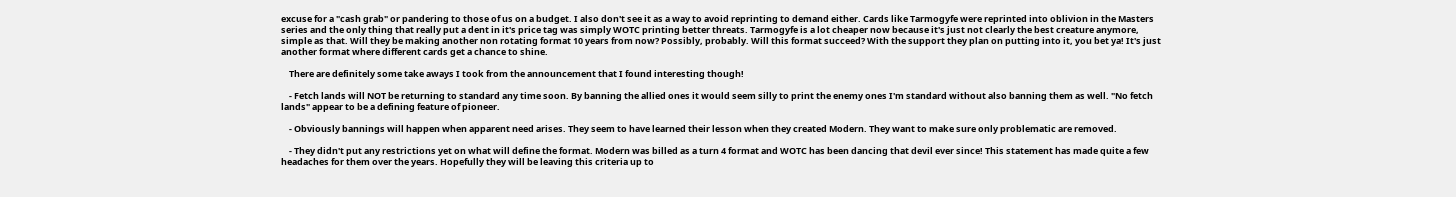excuse for a "cash grab" or pandering to those of us on a budget. I also don't see it as a way to avoid reprinting to demand either. Cards like Tarmogyfe were reprinted into oblivion in the Masters series and the only thing that really put a dent in it's price tag was simply WOTC printing better threats. Tarmogyfe is a lot cheaper now because it's just not clearly the best creature anymore, simple as that. Will they be making another non rotating format 10 years from now? Possibly, probably. Will this format succeed? With the support they plan on putting into it, you bet ya! It's just another format where different cards get a chance to shine.

    There are definitely some take aways I took from the announcement that I found interesting though!

    - Fetch lands will NOT be returning to standard any time soon. By banning the allied ones it would seem silly to print the enemy ones I'm standard without also banning them as well. "No fetch lands" appear to be a defining feature of pioneer.

    - Obviously bannings will happen when apparent need arises. They seem to have learned their lesson when they created Modern. They want to make sure only problematic are removed.

    - They didn't put any restrictions yet on what will define the format. Modern was billed as a turn 4 format and WOTC has been dancing that devil ever since! This statement has made quite a few headaches for them over the years. Hopefully they will be leaving this criteria up to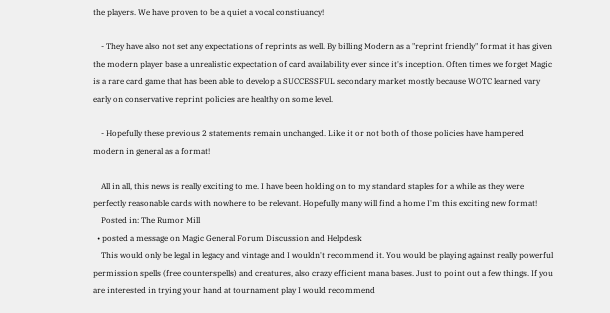the players. We have proven to be a quiet a vocal constiuancy!

    - They have also not set any expectations of reprints as well. By billing Modern as a "reprint friendly" format it has given the modern player base a unrealistic expectation of card availability ever since it's inception. Often times we forget Magic is a rare card game that has been able to develop a SUCCESSFUL secondary market mostly because WOTC learned vary early on conservative reprint policies are healthy on some level.

    - Hopefully these previous 2 statements remain unchanged. Like it or not both of those policies have hampered modern in general as a format!

    All in all, this news is really exciting to me. I have been holding on to my standard staples for a while as they were perfectly reasonable cards with nowhere to be relevant. Hopefully many will find a home I'm this exciting new format!
    Posted in: The Rumor Mill
  • posted a message on Magic General Forum Discussion and Helpdesk
    This would only be legal in legacy and vintage and I wouldn't recommend it. You would be playing against really powerful permission spells (free counterspells) and creatures, also crazy efficient mana bases. Just to point out a few things. If you are interested in trying your hand at tournament play I would recommend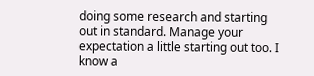doing some research and starting out in standard. Manage your expectation a little starting out too. I know a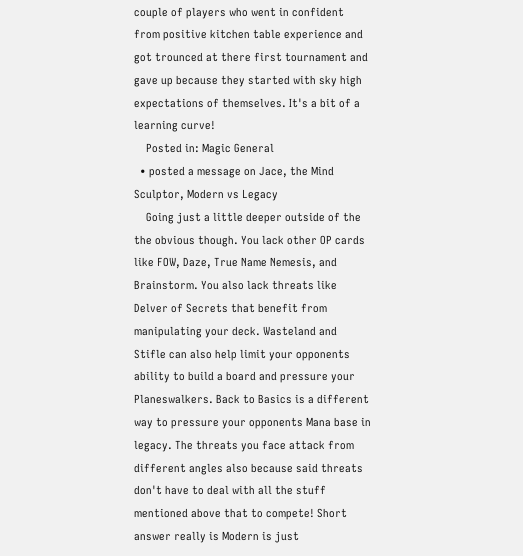couple of players who went in confident from positive kitchen table experience and got trounced at there first tournament and gave up because they started with sky high expectations of themselves. It's a bit of a learning curve!
    Posted in: Magic General
  • posted a message on Jace, the Mind Sculptor, Modern vs Legacy
    Going just a little deeper outside of the the obvious though. You lack other OP cards like FOW, Daze, True Name Nemesis, and Brainstorm. You also lack threats like Delver of Secrets that benefit from manipulating your deck. Wasteland and Stifle can also help limit your opponents ability to build a board and pressure your Planeswalkers. Back to Basics is a different way to pressure your opponents Mana base in legacy. The threats you face attack from different angles also because said threats don't have to deal with all the stuff mentioned above that to compete! Short answer really is Modern is just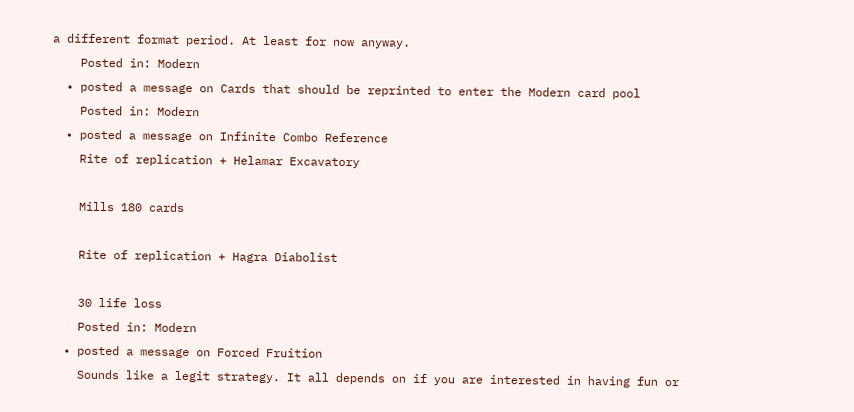a different format period. At least for now anyway.
    Posted in: Modern
  • posted a message on Cards that should be reprinted to enter the Modern card pool
    Posted in: Modern
  • posted a message on Infinite Combo Reference
    Rite of replication + Helamar Excavatory

    Mills 180 cards

    Rite of replication + Hagra Diabolist

    30 life loss
    Posted in: Modern
  • posted a message on Forced Fruition
    Sounds like a legit strategy. It all depends on if you are interested in having fun or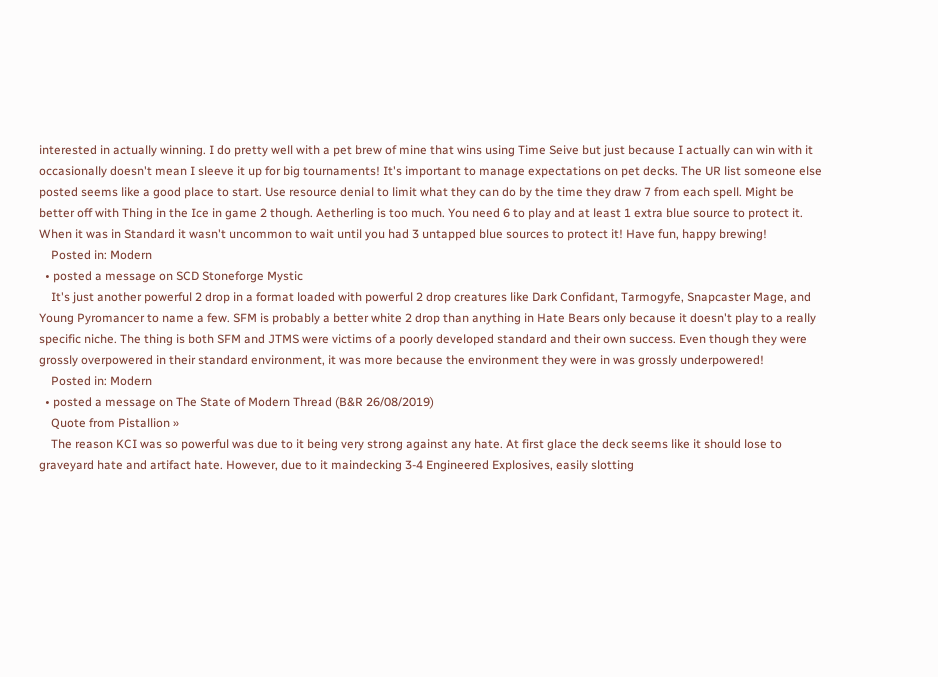interested in actually winning. I do pretty well with a pet brew of mine that wins using Time Seive but just because I actually can win with it occasionally doesn't mean I sleeve it up for big tournaments! It's important to manage expectations on pet decks. The UR list someone else posted seems like a good place to start. Use resource denial to limit what they can do by the time they draw 7 from each spell. Might be better off with Thing in the Ice in game 2 though. Aetherling is too much. You need 6 to play and at least 1 extra blue source to protect it. When it was in Standard it wasn't uncommon to wait until you had 3 untapped blue sources to protect it! Have fun, happy brewing!
    Posted in: Modern
  • posted a message on SCD Stoneforge Mystic
    It's just another powerful 2 drop in a format loaded with powerful 2 drop creatures like Dark Confidant, Tarmogyfe, Snapcaster Mage, and Young Pyromancer to name a few. SFM is probably a better white 2 drop than anything in Hate Bears only because it doesn't play to a really specific niche. The thing is both SFM and JTMS were victims of a poorly developed standard and their own success. Even though they were grossly overpowered in their standard environment, it was more because the environment they were in was grossly underpowered!
    Posted in: Modern
  • posted a message on The State of Modern Thread (B&R 26/08/2019)
    Quote from Pistallion »
    The reason KCI was so powerful was due to it being very strong against any hate. At first glace the deck seems like it should lose to graveyard hate and artifact hate. However, due to it maindecking 3-4 Engineered Explosives, easily slotting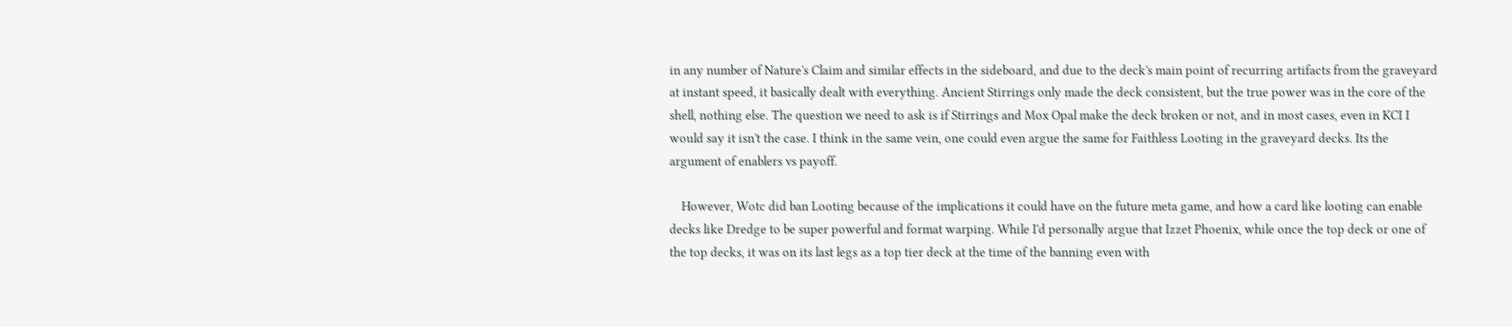in any number of Nature's Claim and similar effects in the sideboard, and due to the deck's main point of recurring artifacts from the graveyard at instant speed, it basically dealt with everything. Ancient Stirrings only made the deck consistent, but the true power was in the core of the shell, nothing else. The question we need to ask is if Stirrings and Mox Opal make the deck broken or not, and in most cases, even in KCI I would say it isn't the case. I think in the same vein, one could even argue the same for Faithless Looting in the graveyard decks. Its the argument of enablers vs payoff.

    However, Wotc did ban Looting because of the implications it could have on the future meta game, and how a card like looting can enable decks like Dredge to be super powerful and format warping. While I'd personally argue that Izzet Phoenix, while once the top deck or one of the top decks, it was on its last legs as a top tier deck at the time of the banning even with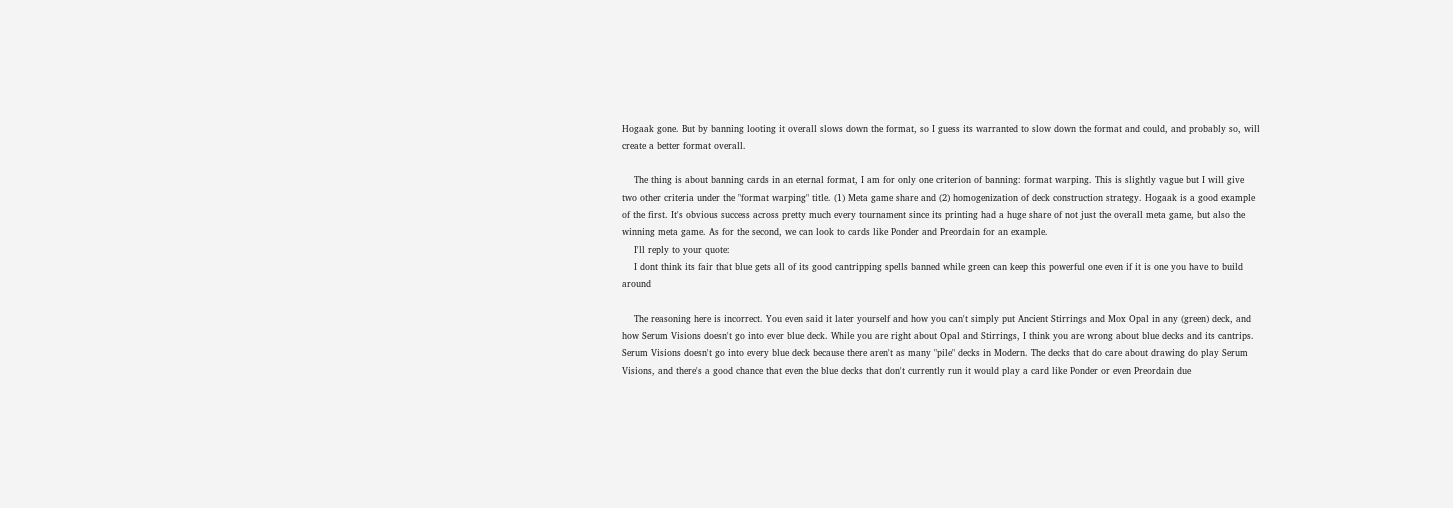Hogaak gone. But by banning looting it overall slows down the format, so I guess its warranted to slow down the format and could, and probably so, will create a better format overall.

    The thing is about banning cards in an eternal format, I am for only one criterion of banning: format warping. This is slightly vague but I will give two other criteria under the "format warping" title. (1) Meta game share and (2) homogenization of deck construction strategy. Hogaak is a good example of the first. It's obvious success across pretty much every tournament since its printing had a huge share of not just the overall meta game, but also the winning meta game. As for the second, we can look to cards like Ponder and Preordain for an example.
    I'll reply to your quote:
    I dont think its fair that blue gets all of its good cantripping spells banned while green can keep this powerful one even if it is one you have to build around

    The reasoning here is incorrect. You even said it later yourself and how you can't simply put Ancient Stirrings and Mox Opal in any (green) deck, and how Serum Visions doesn't go into ever blue deck. While you are right about Opal and Stirrings, I think you are wrong about blue decks and its cantrips. Serum Visions doesn't go into every blue deck because there aren't as many "pile" decks in Modern. The decks that do care about drawing do play Serum Visions, and there's a good chance that even the blue decks that don't currently run it would play a card like Ponder or even Preordain due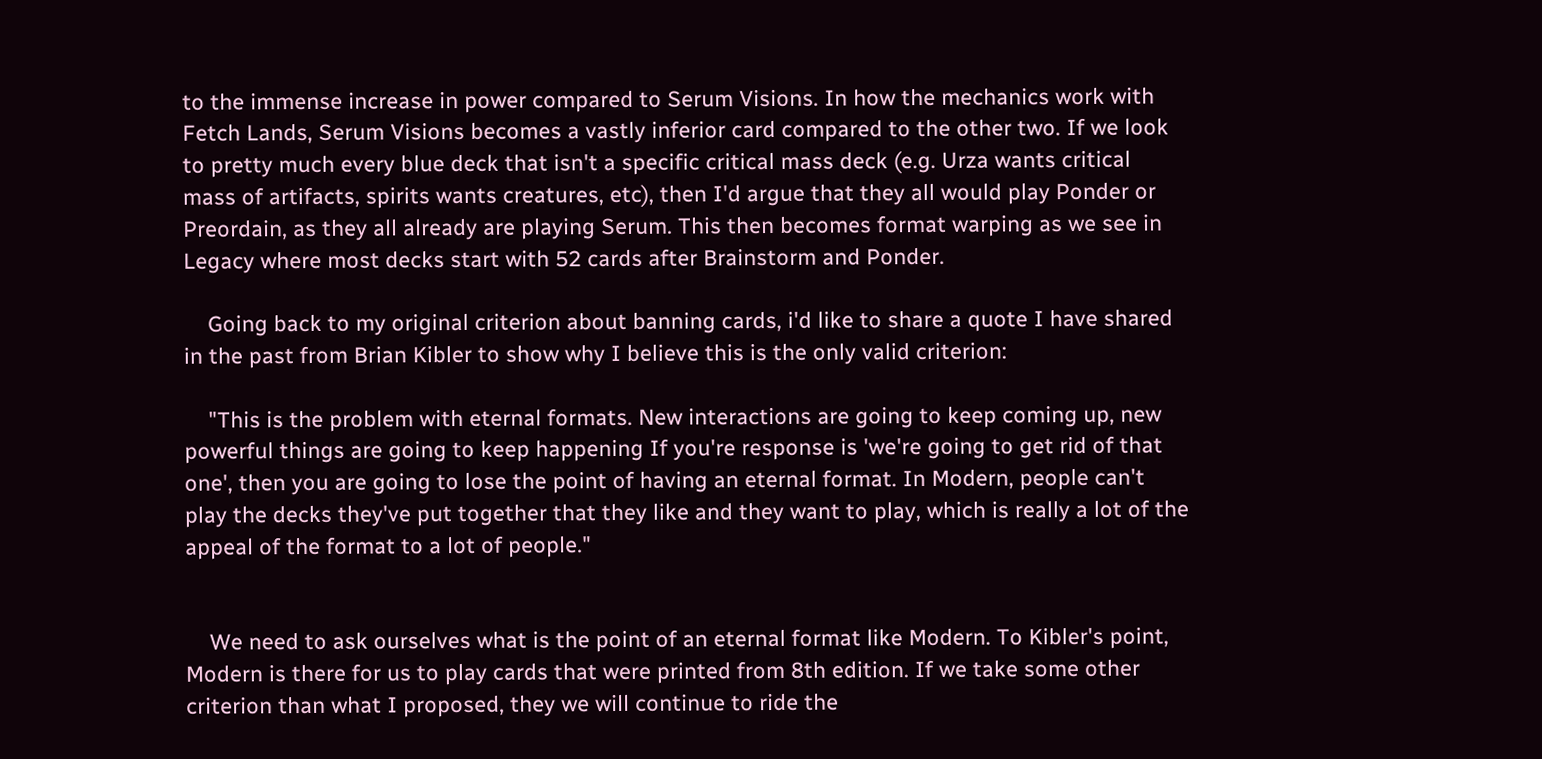to the immense increase in power compared to Serum Visions. In how the mechanics work with Fetch Lands, Serum Visions becomes a vastly inferior card compared to the other two. If we look to pretty much every blue deck that isn't a specific critical mass deck (e.g. Urza wants critical mass of artifacts, spirits wants creatures, etc), then I'd argue that they all would play Ponder or Preordain, as they all already are playing Serum. This then becomes format warping as we see in Legacy where most decks start with 52 cards after Brainstorm and Ponder.

    Going back to my original criterion about banning cards, i'd like to share a quote I have shared in the past from Brian Kibler to show why I believe this is the only valid criterion:

    "This is the problem with eternal formats. New interactions are going to keep coming up, new powerful things are going to keep happening If you're response is 'we're going to get rid of that one', then you are going to lose the point of having an eternal format. In Modern, people can't play the decks they've put together that they like and they want to play, which is really a lot of the appeal of the format to a lot of people."


    We need to ask ourselves what is the point of an eternal format like Modern. To Kibler's point, Modern is there for us to play cards that were printed from 8th edition. If we take some other criterion than what I proposed, they we will continue to ride the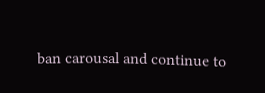ban carousal and continue to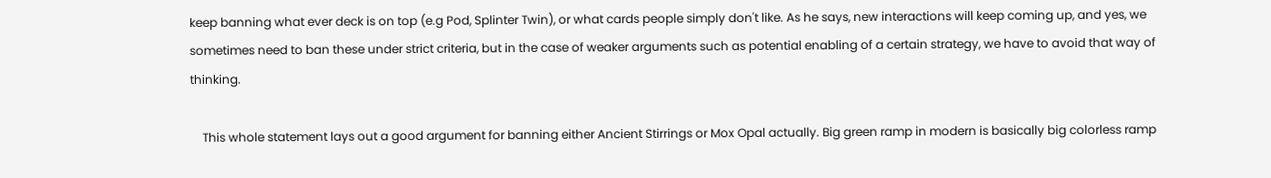keep banning what ever deck is on top (e.g Pod, Splinter Twin), or what cards people simply don't like. As he says, new interactions will keep coming up, and yes, we sometimes need to ban these under strict criteria, but in the case of weaker arguments such as potential enabling of a certain strategy, we have to avoid that way of thinking.

    This whole statement lays out a good argument for banning either Ancient Stirrings or Mox Opal actually. Big green ramp in modern is basically big colorless ramp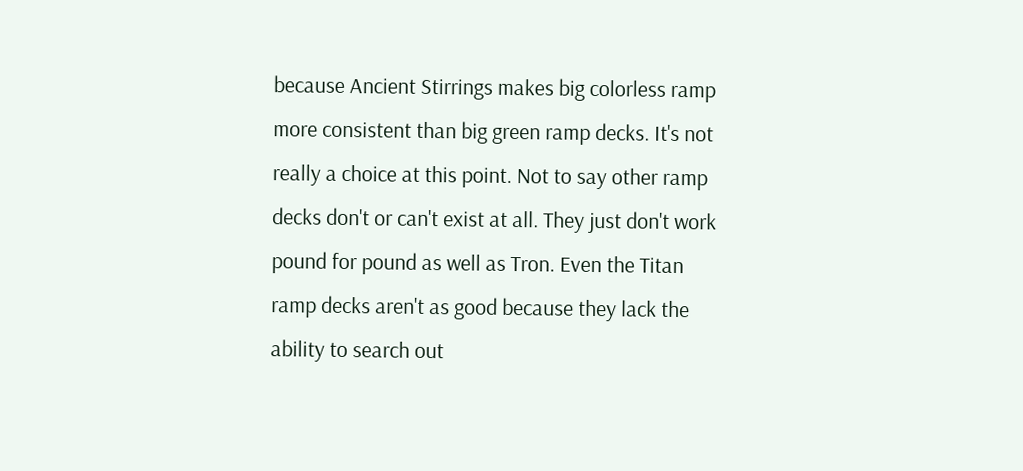because Ancient Stirrings makes big colorless ramp more consistent than big green ramp decks. It's not really a choice at this point. Not to say other ramp decks don't or can't exist at all. They just don't work pound for pound as well as Tron. Even the Titan ramp decks aren't as good because they lack the ability to search out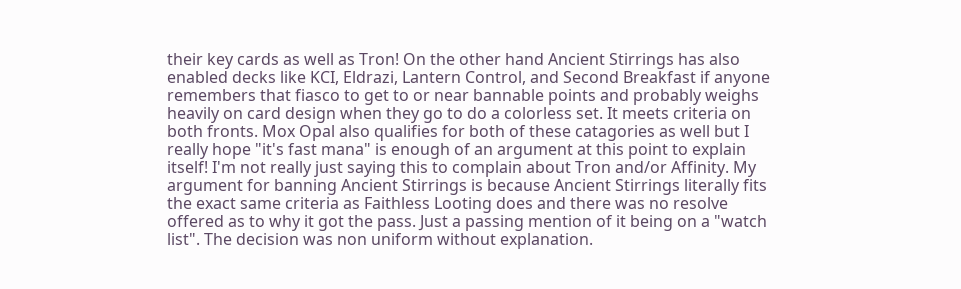their key cards as well as Tron! On the other hand Ancient Stirrings has also enabled decks like KCI, Eldrazi, Lantern Control, and Second Breakfast if anyone remembers that fiasco to get to or near bannable points and probably weighs heavily on card design when they go to do a colorless set. It meets criteria on both fronts. Mox Opal also qualifies for both of these catagories as well but I really hope "it's fast mana" is enough of an argument at this point to explain itself! I'm not really just saying this to complain about Tron and/or Affinity. My argument for banning Ancient Stirrings is because Ancient Stirrings literally fits the exact same criteria as Faithless Looting does and there was no resolve offered as to why it got the pass. Just a passing mention of it being on a "watch list". The decision was non uniform without explanation.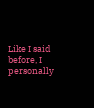Like I said before, I personally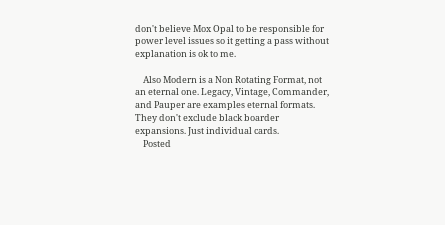don't believe Mox Opal to be responsible for power level issues so it getting a pass without explanation is ok to me.

    Also Modern is a Non Rotating Format, not an eternal one. Legacy, Vintage, Commander, and Pauper are examples eternal formats. They don't exclude black boarder expansions. Just individual cards.
    Posted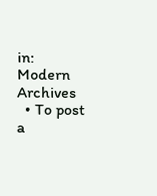in: Modern Archives
  • To post a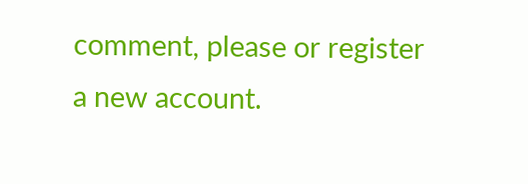comment, please or register a new account.